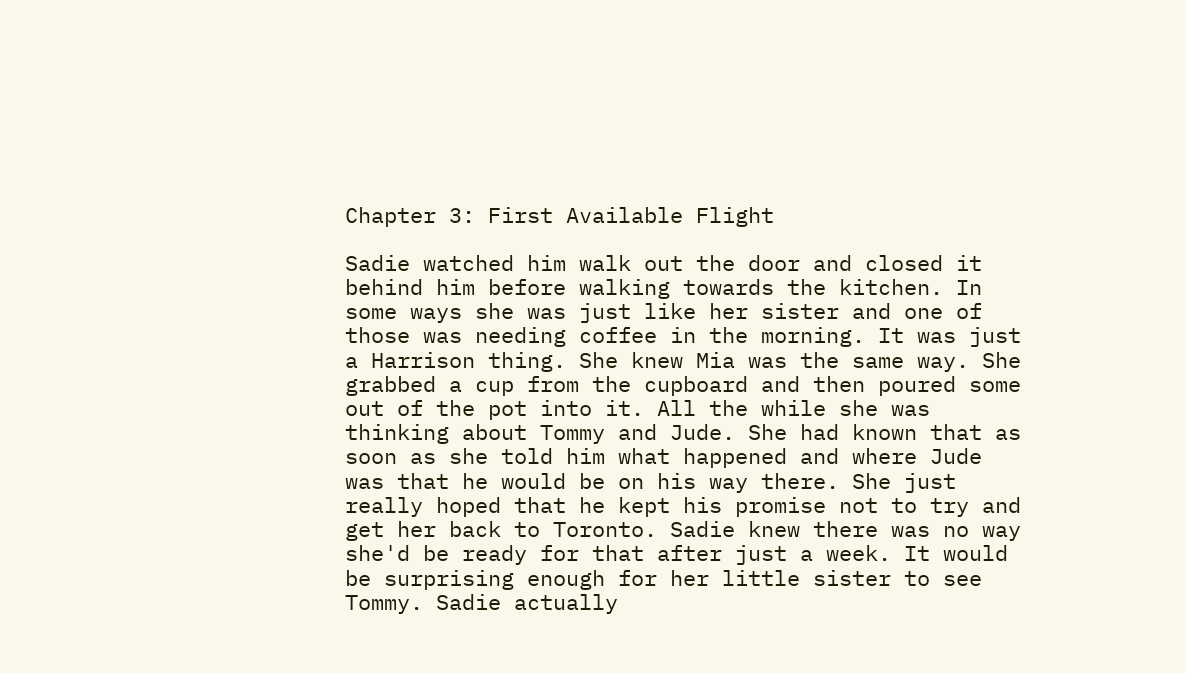Chapter 3: First Available Flight

Sadie watched him walk out the door and closed it behind him before walking towards the kitchen. In some ways she was just like her sister and one of those was needing coffee in the morning. It was just a Harrison thing. She knew Mia was the same way. She grabbed a cup from the cupboard and then poured some out of the pot into it. All the while she was thinking about Tommy and Jude. She had known that as soon as she told him what happened and where Jude was that he would be on his way there. She just really hoped that he kept his promise not to try and get her back to Toronto. Sadie knew there was no way she'd be ready for that after just a week. It would be surprising enough for her little sister to see Tommy. Sadie actually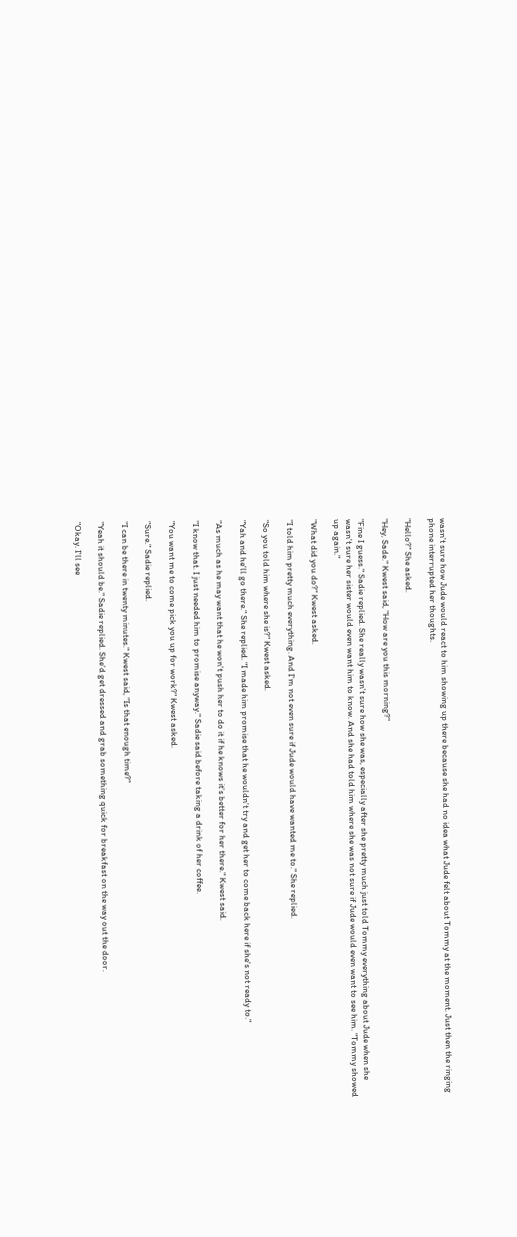wasn't sure how Jude would react to him showing up there because she had no idea what Jude felt about Tommy at the moment. Just then the ringing phone interrupted her thoughts.

"Hello?" She asked.

"Hey, Sade." Kwest said, "How are you this morning?"

"Fine I guess." Sadie replied. She really wasn't sure how she was, especially after she pretty much just told Tommy everything about Jude when she wasn't sure her sister would even want him to know. And she had told him where she was not sure if Jude would even want to see him. "Tommy showed up again."

"What did you do?" Kwest asked.

"I told him pretty much everything. And I'm not even sure if Jude would have wanted me to." She replied.

"So you told him where she is?" Kwest asked.

"Yah and he'll go there." She replied. "I made him promise that he wouldn't try and get her to come back here if she's not ready to."

"As much as he may want that he won't push her to do it if he knows it's better for her there." Kwest said.

"I know that. I just needed him to promise anyway." Sadie said before taking a drink of her coffee.

"You want me to come pick you up for work?" Kwest asked.

"Sure." Sadie replied.

"I can be there in twenty minutes." Kwest said, "Is that enough time?"

"Yeah it should be." Sadie replied. She'd get dressed and grab something quick for breakfast on the way out the door.

"Okay. I'll see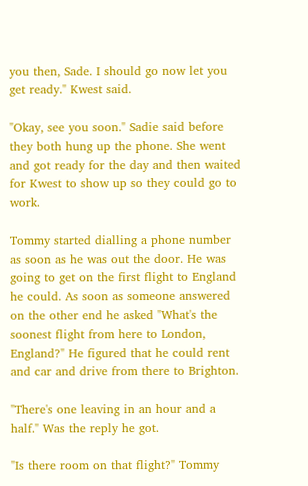you then, Sade. I should go now let you get ready." Kwest said.

"Okay, see you soon." Sadie said before they both hung up the phone. She went and got ready for the day and then waited for Kwest to show up so they could go to work.

Tommy started dialling a phone number as soon as he was out the door. He was going to get on the first flight to England he could. As soon as someone answered on the other end he asked "What's the soonest flight from here to London, England?" He figured that he could rent and car and drive from there to Brighton.

"There's one leaving in an hour and a half." Was the reply he got.

"Is there room on that flight?" Tommy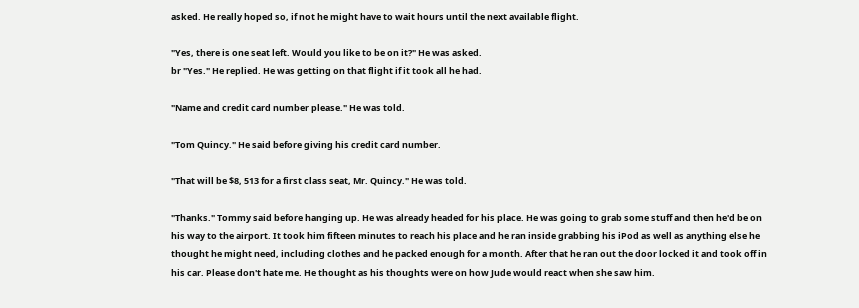asked. He really hoped so, if not he might have to wait hours until the next available flight.

"Yes, there is one seat left. Would you like to be on it?" He was asked.
br "Yes." He replied. He was getting on that flight if it took all he had.

"Name and credit card number please." He was told.

"Tom Quincy." He said before giving his credit card number.

"That will be $8, 513 for a first class seat, Mr. Quincy." He was told.

"Thanks." Tommy said before hanging up. He was already headed for his place. He was going to grab some stuff and then he'd be on his way to the airport. It took him fifteen minutes to reach his place and he ran inside grabbing his iPod as well as anything else he thought he might need, including clothes and he packed enough for a month. After that he ran out the door locked it and took off in his car. Please don't hate me. He thought as his thoughts were on how Jude would react when she saw him.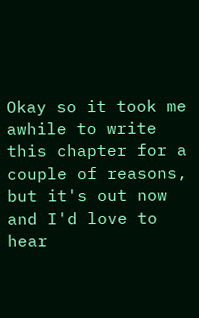Okay so it took me awhile to write this chapter for a couple of reasons, but it's out now and I'd love to hear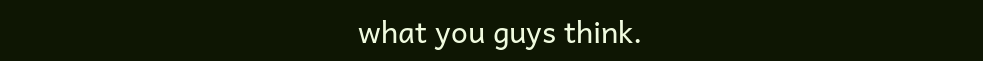what you guys think.